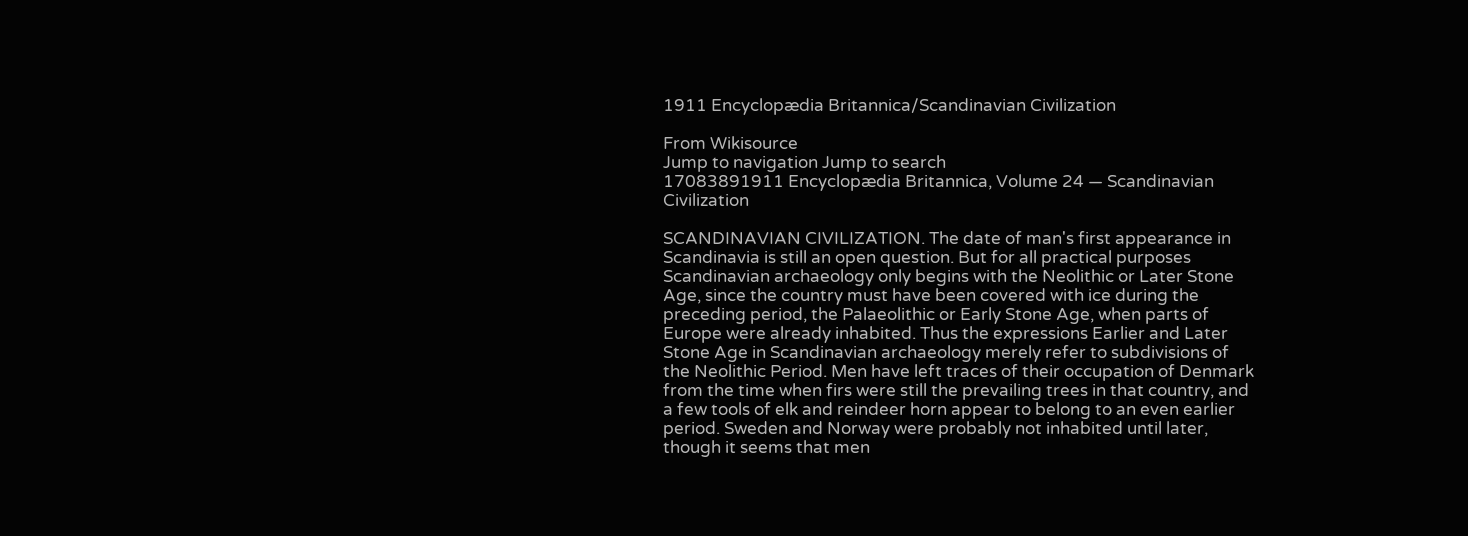1911 Encyclopædia Britannica/Scandinavian Civilization

From Wikisource
Jump to navigation Jump to search
17083891911 Encyclopædia Britannica, Volume 24 — Scandinavian Civilization

SCANDINAVIAN CIVILIZATION. The date of man's first appearance in Scandinavia is still an open question. But for all practical purposes Scandinavian archaeology only begins with the Neolithic or Later Stone Age, since the country must have been covered with ice during the preceding period, the Palaeolithic or Early Stone Age, when parts of Europe were already inhabited. Thus the expressions Earlier and Later Stone Age in Scandinavian archaeology merely refer to subdivisions of the Neolithic Period. Men have left traces of their occupation of Denmark from the time when firs were still the prevailing trees in that country, and a few tools of elk and reindeer horn appear to belong to an even earlier period. Sweden and Norway were probably not inhabited until later, though it seems that men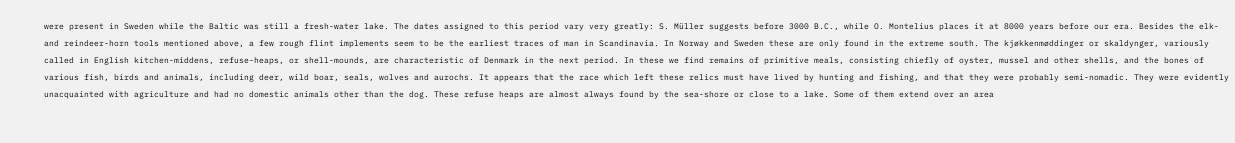were present in Sweden while the Baltic was still a fresh-water lake. The dates assigned to this period vary very greatly: S. Müller suggests before 3000 B.C., while O. Montelius places it at 8000 years before our era. Besides the elk- and reindeer-horn tools mentioned above, a few rough flint implements seem to be the earliest traces of man in Scandinavia. In Norway and Sweden these are only found in the extreme south. The kjøkkenmøddinger or skaldynger, variously called in English kitchen-middens, refuse-heaps, or shell-mounds, are characteristic of Denmark in the next period. In these we find remains of primitive meals, consisting chiefly of oyster, mussel and other shells, and the bones of various fish, birds and animals, including deer, wild boar, seals, wolves and aurochs. It appears that the race which left these relics must have lived by hunting and fishing, and that they were probably semi-nomadic. They were evidently unacquainted with agriculture and had no domestic animals other than the dog. These refuse heaps are almost always found by the sea-shore or close to a lake. Some of them extend over an area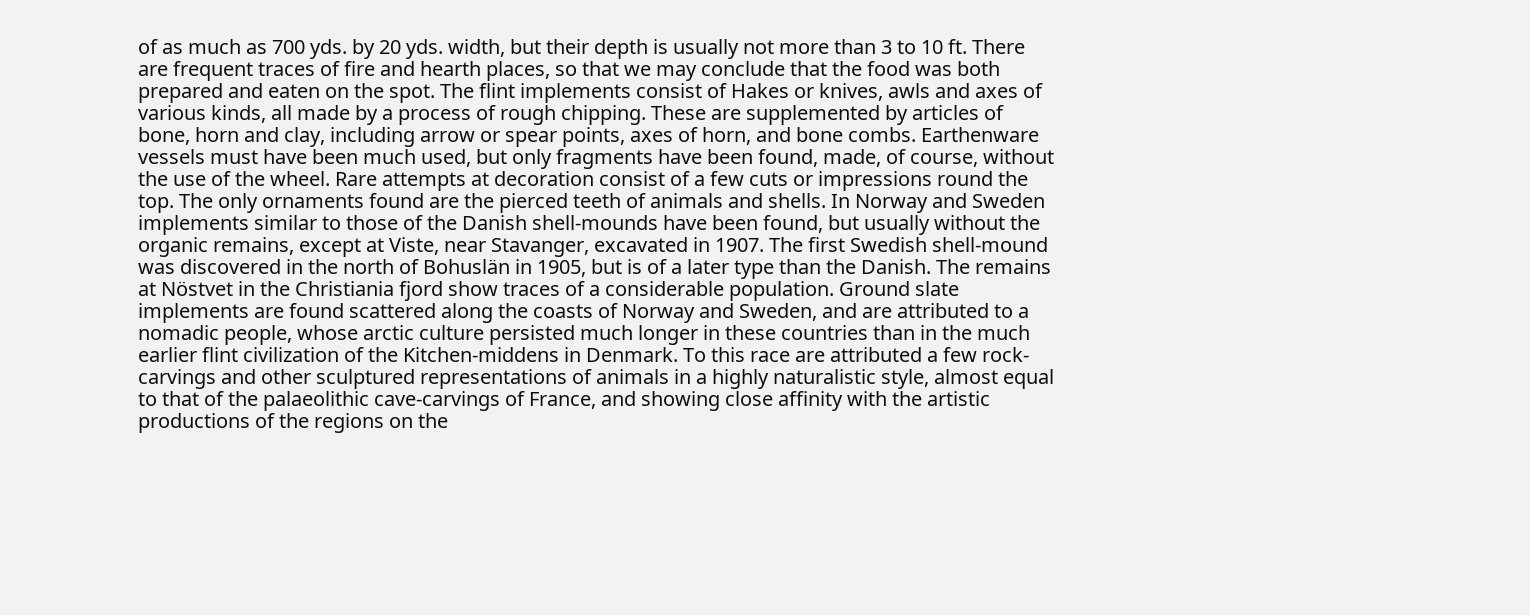of as much as 700 yds. by 20 yds. width, but their depth is usually not more than 3 to 10 ft. There are frequent traces of fire and hearth places, so that we may conclude that the food was both prepared and eaten on the spot. The flint implements consist of Hakes or knives, awls and axes of various kinds, all made by a process of rough chipping. These are supplemented by articles of bone, horn and clay, including arrow or spear points, axes of horn, and bone combs. Earthenware vessels must have been much used, but only fragments have been found, made, of course, without the use of the wheel. Rare attempts at decoration consist of a few cuts or impressions round the top. The only ornaments found are the pierced teeth of animals and shells. In Norway and Sweden implements similar to those of the Danish shell-mounds have been found, but usually without the organic remains, except at Viste, near Stavanger, excavated in 1907. The first Swedish shell-mound was discovered in the north of Bohuslän in 1905, but is of a later type than the Danish. The remains at Nöstvet in the Christiania fjord show traces of a considerable population. Ground slate implements are found scattered along the coasts of Norway and Sweden, and are attributed to a nomadic people, whose arctic culture persisted much longer in these countries than in the much earlier flint civilization of the Kitchen-middens in Denmark. To this race are attributed a few rock-carvings and other sculptured representations of animals in a highly naturalistic style, almost equal to that of the palaeolithic cave-carvings of France, and showing close affinity with the artistic productions of the regions on the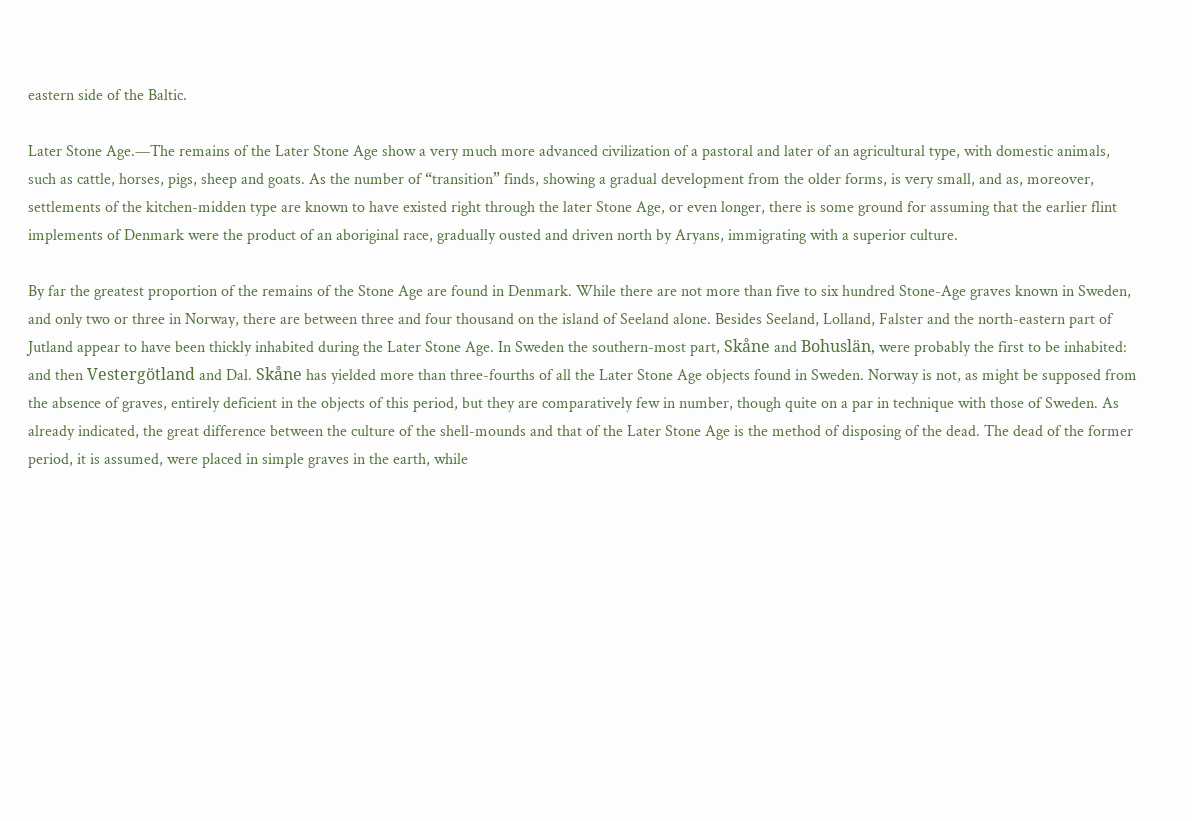eastern side of the Baltic.

Later Stone Age.—The remains of the Later Stone Age show a very much more advanced civilization of a pastoral and later of an agricultural type, with domestic animals, such as cattle, horses, pigs, sheep and goats. As the number of “transition” finds, showing a gradual development from the older forms, is very small, and as, moreover, settlements of the kitchen-midden type are known to have existed right through the later Stone Age, or even longer, there is some ground for assuming that the earlier flint implements of Denmark were the product of an aboriginal race, gradually ousted and driven north by Aryans, immigrating with a superior culture.

By far the greatest proportion of the remains of the Stone Age are found in Denmark. While there are not more than five to six hundred Stone-Age graves known in Sweden, and only two or three in Norway, there are between three and four thousand on the island of Seeland alone. Besides Seeland, Lolland, Falster and the north-eastern part of Jutland appear to have been thickly inhabited during the Later Stone Age. In Sweden the southern-most part, Skåne and Bohuslän, were probably the first to be inhabited: and then Vestergötland and Dal. Skåne has yielded more than three-fourths of all the Later Stone Age objects found in Sweden. Norway is not, as might be supposed from the absence of graves, entirely deficient in the objects of this period, but they are comparatively few in number, though quite on a par in technique with those of Sweden. As already indicated, the great difference between the culture of the shell-mounds and that of the Later Stone Age is the method of disposing of the dead. The dead of the former period, it is assumed, were placed in simple graves in the earth, while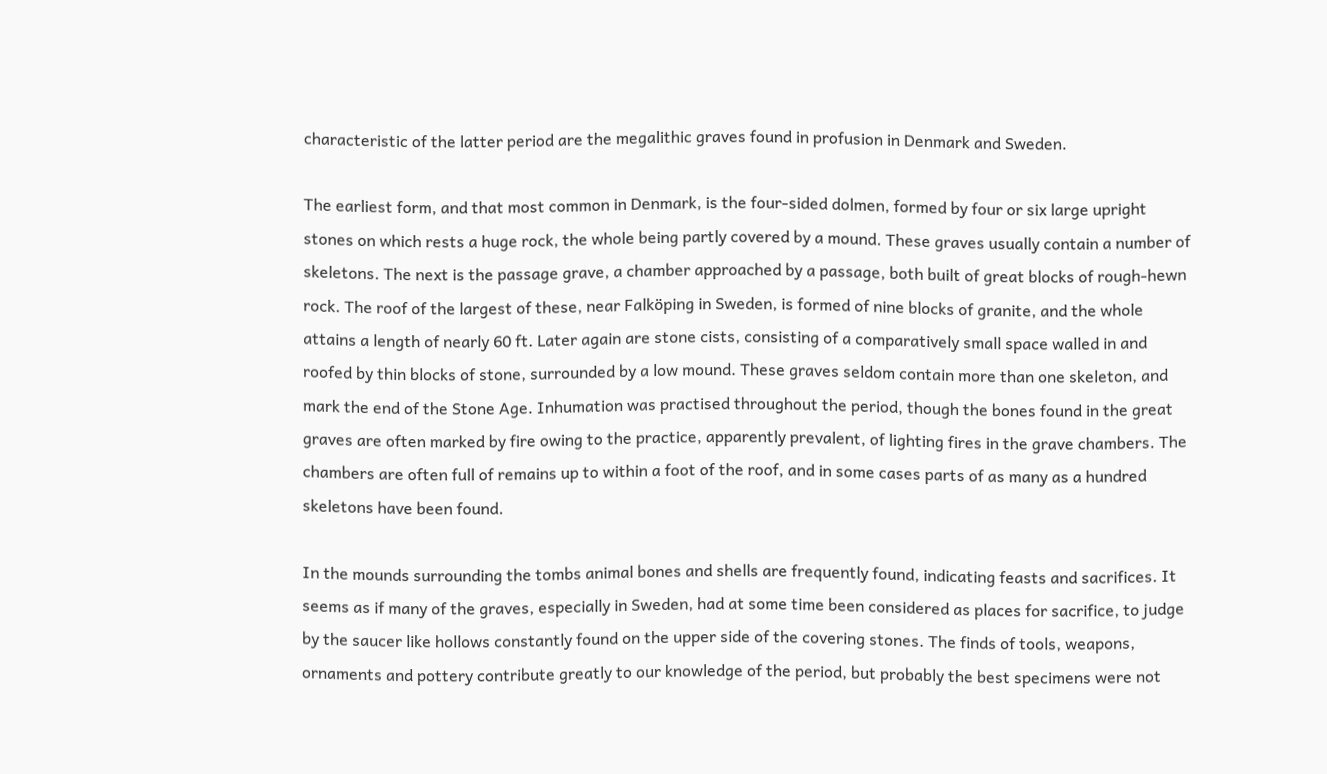characteristic of the latter period are the megalithic graves found in profusion in Denmark and Sweden.

The earliest form, and that most common in Denmark, is the four-sided dolmen, formed by four or six large upright stones on which rests a huge rock, the whole being partly covered by a mound. These graves usually contain a number of skeletons. The next is the passage grave, a chamber approached by a passage, both built of great blocks of rough-hewn rock. The roof of the largest of these, near Falköping in Sweden, is formed of nine blocks of granite, and the whole attains a length of nearly 60 ft. Later again are stone cists, consisting of a comparatively small space walled in and roofed by thin blocks of stone, surrounded by a low mound. These graves seldom contain more than one skeleton, and mark the end of the Stone Age. Inhumation was practised throughout the period, though the bones found in the great graves are often marked by fire owing to the practice, apparently prevalent, of lighting fires in the grave chambers. The chambers are often full of remains up to within a foot of the roof, and in some cases parts of as many as a hundred skeletons have been found.

In the mounds surrounding the tombs animal bones and shells are frequently found, indicating feasts and sacrifices. It seems as if many of the graves, especially in Sweden, had at some time been considered as places for sacrifice, to judge by the saucer like hollows constantly found on the upper side of the covering stones. The finds of tools, weapons, ornaments and pottery contribute greatly to our knowledge of the period, but probably the best specimens were not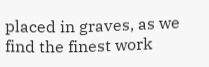placed in graves, as we find the finest work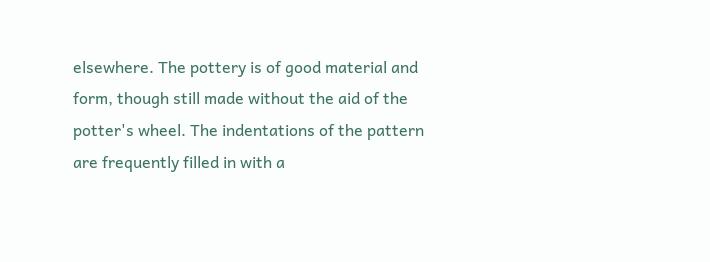elsewhere. The pottery is of good material and form, though still made without the aid of the potter's wheel. The indentations of the pattern are frequently filled in with a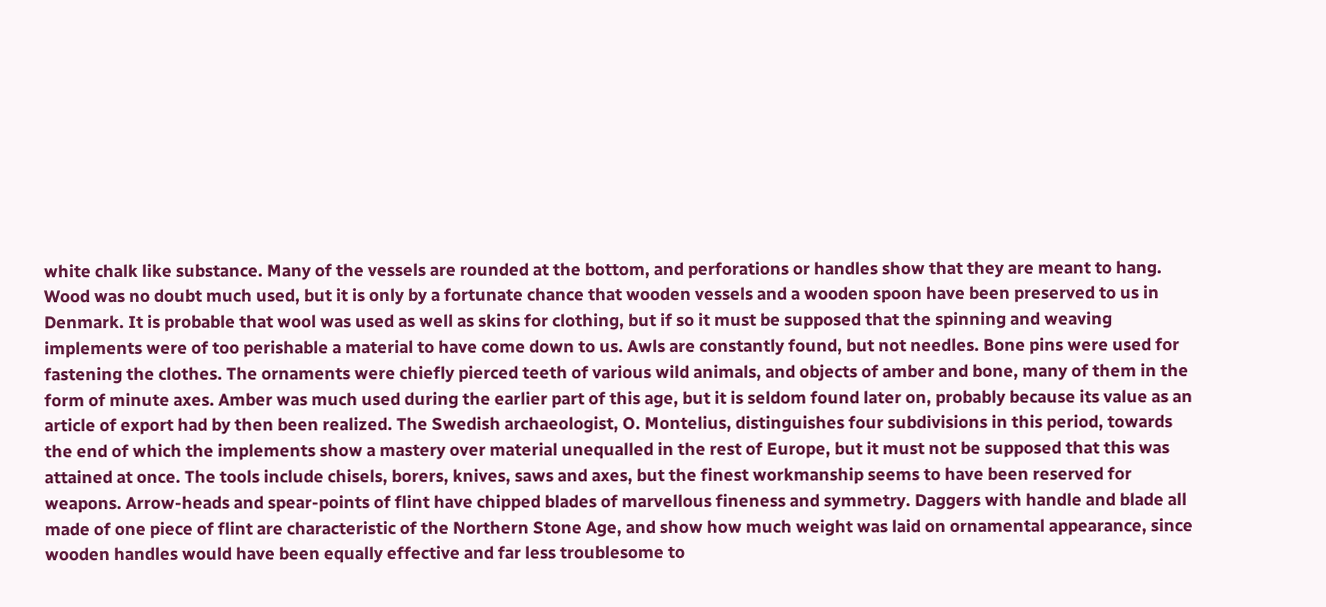white chalk like substance. Many of the vessels are rounded at the bottom, and perforations or handles show that they are meant to hang. Wood was no doubt much used, but it is only by a fortunate chance that wooden vessels and a wooden spoon have been preserved to us in Denmark. It is probable that wool was used as well as skins for clothing, but if so it must be supposed that the spinning and weaving implements were of too perishable a material to have come down to us. Awls are constantly found, but not needles. Bone pins were used for fastening the clothes. The ornaments were chiefly pierced teeth of various wild animals, and objects of amber and bone, many of them in the form of minute axes. Amber was much used during the earlier part of this age, but it is seldom found later on, probably because its value as an article of export had by then been realized. The Swedish archaeologist, O. Montelius, distinguishes four subdivisions in this period, towards the end of which the implements show a mastery over material unequalled in the rest of Europe, but it must not be supposed that this was attained at once. The tools include chisels, borers, knives, saws and axes, but the finest workmanship seems to have been reserved for weapons. Arrow-heads and spear-points of flint have chipped blades of marvellous fineness and symmetry. Daggers with handle and blade all made of one piece of flint are characteristic of the Northern Stone Age, and show how much weight was laid on ornamental appearance, since wooden handles would have been equally effective and far less troublesome to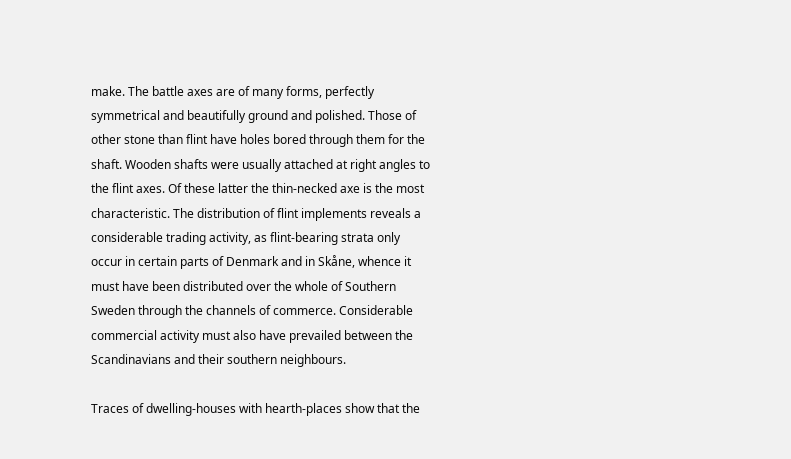make. The battle axes are of many forms, perfectly symmetrical and beautifully ground and polished. Those of other stone than flint have holes bored through them for the shaft. Wooden shafts were usually attached at right angles to the flint axes. Of these latter the thin-necked axe is the most characteristic. The distribution of flint implements reveals a considerable trading activity, as flint-bearing strata only occur in certain parts of Denmark and in Skåne, whence it must have been distributed over the whole of Southern Sweden through the channels of commerce. Considerable commercial activity must also have prevailed between the Scandinavians and their southern neighbours.

Traces of dwelling-houses with hearth-places show that the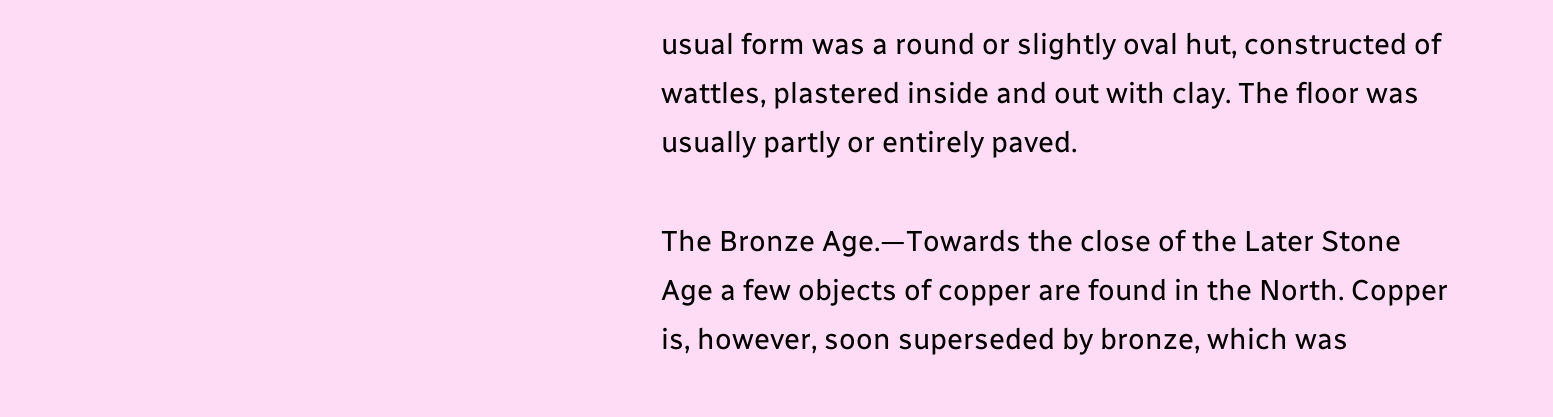usual form was a round or slightly oval hut, constructed of wattles, plastered inside and out with clay. The floor was usually partly or entirely paved.

The Bronze Age.—Towards the close of the Later Stone Age a few objects of copper are found in the North. Copper is, however, soon superseded by bronze, which was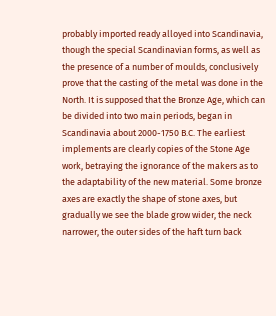probably imported ready alloyed into Scandinavia, though the special Scandinavian forms, as well as the presence of a number of moulds, conclusively prove that the casting of the metal was done in the North. It is supposed that the Bronze Age, which can be divided into two main periods, began in Scandinavia about 2000-1750 B.C. The earliest implements are clearly copies of the Stone Age work, betraying the ignorance of the makers as to the adaptability of the new material. Some bronze axes are exactly the shape of stone axes, but gradually we see the blade grow wider, the neck narrower, the outer sides of the haft turn back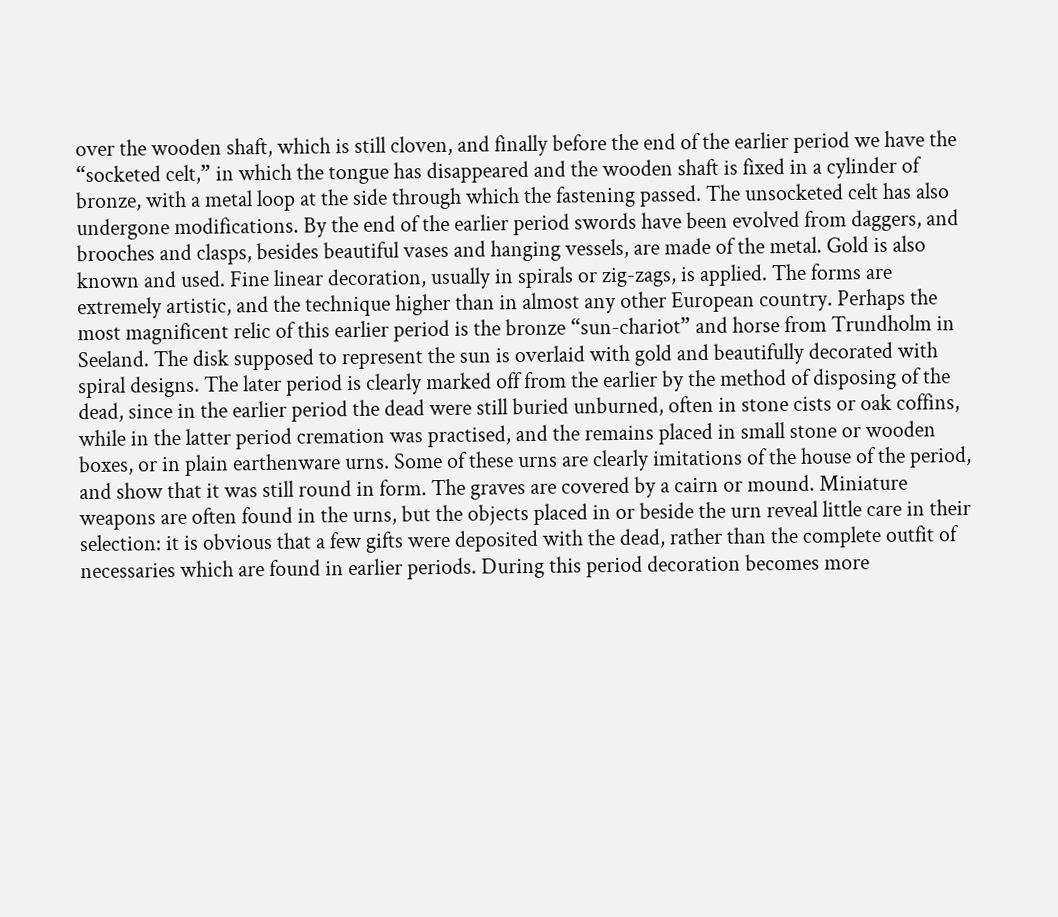over the wooden shaft, which is still cloven, and finally before the end of the earlier period we have the “socketed celt,” in which the tongue has disappeared and the wooden shaft is fixed in a cylinder of bronze, with a metal loop at the side through which the fastening passed. The unsocketed celt has also undergone modifications. By the end of the earlier period swords have been evolved from daggers, and brooches and clasps, besides beautiful vases and hanging vessels, are made of the metal. Gold is also known and used. Fine linear decoration, usually in spirals or zig-zags, is applied. The forms are extremely artistic, and the technique higher than in almost any other European country. Perhaps the most magnificent relic of this earlier period is the bronze “sun-chariot” and horse from Trundholm in Seeland. The disk supposed to represent the sun is overlaid with gold and beautifully decorated with spiral designs. The later period is clearly marked off from the earlier by the method of disposing of the dead, since in the earlier period the dead were still buried unburned, often in stone cists or oak coffins, while in the latter period cremation was practised, and the remains placed in small stone or wooden boxes, or in plain earthenware urns. Some of these urns are clearly imitations of the house of the period, and show that it was still round in form. The graves are covered by a cairn or mound. Miniature weapons are often found in the urns, but the objects placed in or beside the urn reveal little care in their selection: it is obvious that a few gifts were deposited with the dead, rather than the complete outfit of necessaries which are found in earlier periods. During this period decoration becomes more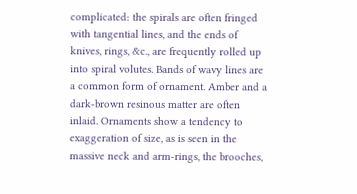complicated: the spirals are often fringed with tangential lines, and the ends of knives, rings, &c., are frequently rolled up into spiral volutes. Bands of wavy lines are a common form of ornament. Amber and a dark-brown resinous matter are often inlaid. Ornaments show a tendency to exaggeration of size, as is seen in the massive neck and arm-rings, the brooches,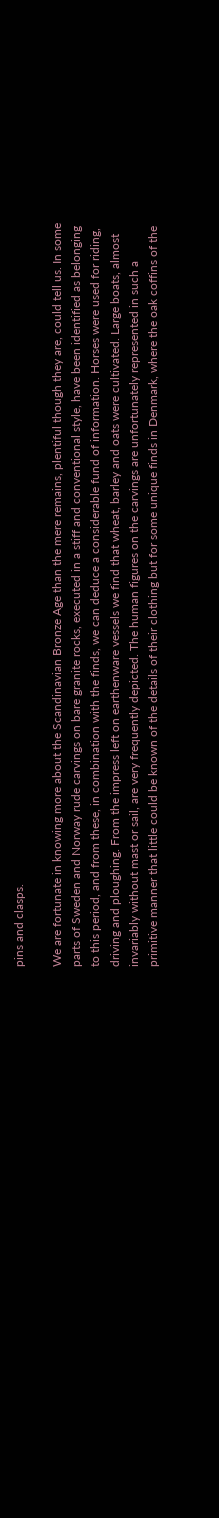pins and clasps.

We are fortunate in knowing more about the Scandinavian Bronze Age than the mere remains, plentiful though they are, could tell us. In some parts of Sweden and Norway rude carvings on bare granite rocks, executed in a stiff and conventional style, have been identified as belonging to this period, and from these, in combination with the finds, we can deduce a considerable fund of information. Horses were used for riding, driving and ploughing. From the impress left on earthenware vessels we find that wheat, barley and oats were cultivated. Large boats, almost invariably without mast or sail, are very frequently depicted. The human figures on the carvings are unfortunately represented in such a primitive manner that little could be known of the details of their clothing but for some unique finds in Denmark, where the oak coffins of the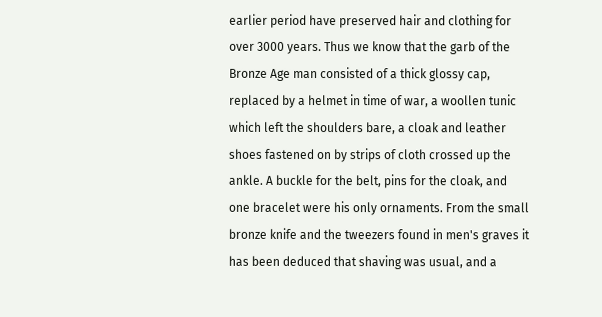earlier period have preserved hair and clothing for over 3000 years. Thus we know that the garb of the Bronze Age man consisted of a thick glossy cap, replaced by a helmet in time of war, a woollen tunic which left the shoulders bare, a cloak and leather shoes fastened on by strips of cloth crossed up the ankle. A buckle for the belt, pins for the cloak, and one bracelet were his only ornaments. From the small bronze knife and the tweezers found in men's graves it has been deduced that shaving was usual, and a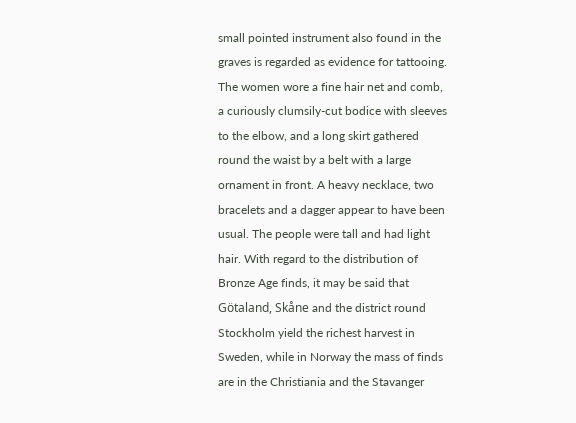small pointed instrument also found in the graves is regarded as evidence for tattooing. The women wore a fine hair net and comb, a curiously clumsily-cut bodice with sleeves to the elbow, and a long skirt gathered round the waist by a belt with a large ornament in front. A heavy necklace, two bracelets and a dagger appear to have been usual. The people were tall and had light hair. With regard to the distribution of Bronze Age finds, it may be said that Götaland, Skåne and the district round Stockholm yield the richest harvest in Sweden, while in Norway the mass of finds are in the Christiania and the Stavanger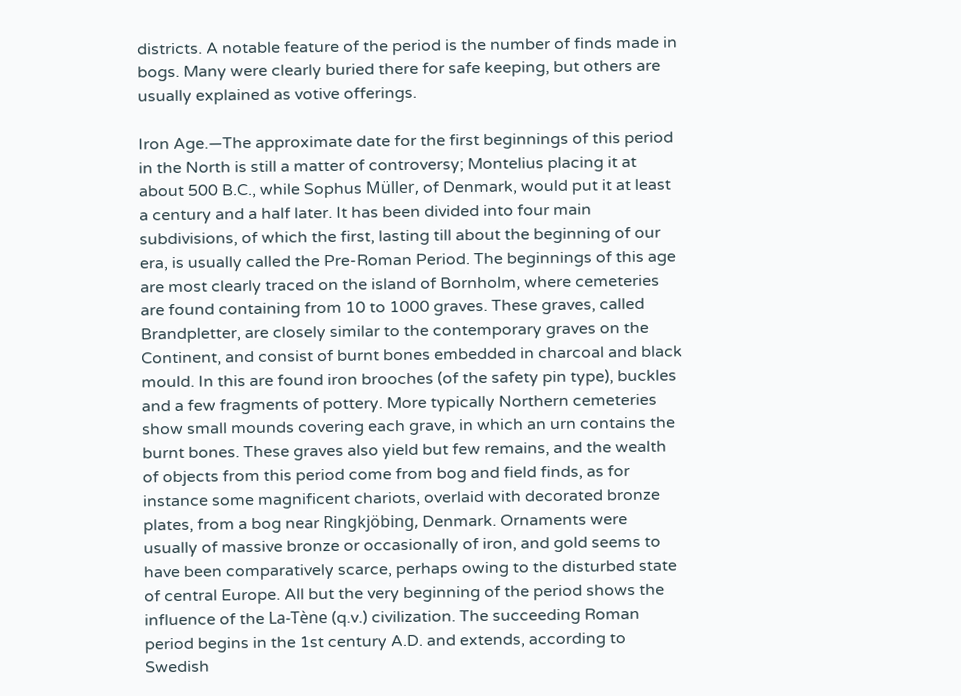districts. A notable feature of the period is the number of finds made in bogs. Many were clearly buried there for safe keeping, but others are usually explained as votive offerings.

Iron Age.—The approximate date for the first beginnings of this period in the North is still a matter of controversy; Montelius placing it at about 500 B.C., while Sophus Müller, of Denmark, would put it at least a century and a half later. It has been divided into four main subdivisions, of which the first, lasting till about the beginning of our era, is usually called the Pre-Roman Period. The beginnings of this age are most clearly traced on the island of Bornholm, where cemeteries are found containing from 10 to 1000 graves. These graves, called Brandpletter, are closely similar to the contemporary graves on the Continent, and consist of burnt bones embedded in charcoal and black mould. In this are found iron brooches (of the safety pin type), buckles and a few fragments of pottery. More typically Northern cemeteries show small mounds covering each grave, in which an urn contains the burnt bones. These graves also yield but few remains, and the wealth of objects from this period come from bog and field finds, as for instance some magnificent chariots, overlaid with decorated bronze plates, from a bog near Ringkjöbing, Denmark. Ornaments were usually of massive bronze or occasionally of iron, and gold seems to have been comparatively scarce, perhaps owing to the disturbed state of central Europe. All but the very beginning of the period shows the influence of the La-Tène (q.v.) civilization. The succeeding Roman period begins in the 1st century A.D. and extends, according to Swedish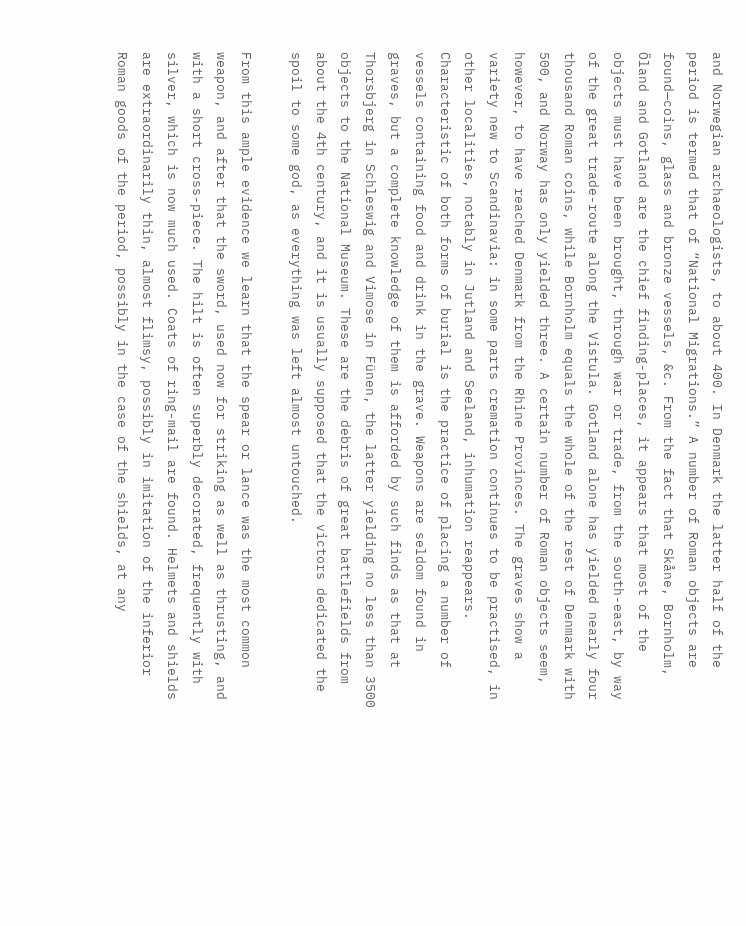and Norwegian archaeologists, to about 400. In Denmark the latter half of the period is termed that of “National Migrations.” A number of Roman objects are found—coins, glass and bronze vessels, &c. From the fact that Skåne, Bornholm, Öland and Gotland are the chief finding-places, it appears that most of the objects must have been brought, through war or trade, from the south-east, by way of the great trade-route along the Vistula. Gotland alone has yielded nearly four thousand Roman coins, while Bornholm equals the whole of the rest of Denmark with 500, and Norway has only yielded three. A certain number of Roman objects seem, however, to have reached Denmark from the Rhine Provinces. The graves show a variety new to Scandinavia: in some parts cremation continues to be practised, in other localities, notably in Jutland and Seeland, inhumation reappears. Characteristic of both forms of burial is the practice of placing a number of vessels containing food and drink in the grave. Weapons are seldom found in graves, but a complete knowledge of them is afforded by such finds as that at Thorsbjerg in Schleswig and Vimose in Fünen, the latter yielding no less than 3500 objects to the National Museum. These are the debris of great battlefields from about the 4th century, and it is usually supposed that the victors dedicated the spoil to some god, as everything was left almost untouched.

From this ample evidence we learn that the spear or lance was the most common weapon, and after that the sword, used now for striking as well as thrusting, and with a short cross-piece. The hilt is often superbly decorated, frequently with silver, which is now much used. Coats of ring-mail are found. Helmets and shields are extraordinarily thin, almost flimsy, possibly in imitation of the inferior Roman goods of the period, possibly in the case of the shields, at any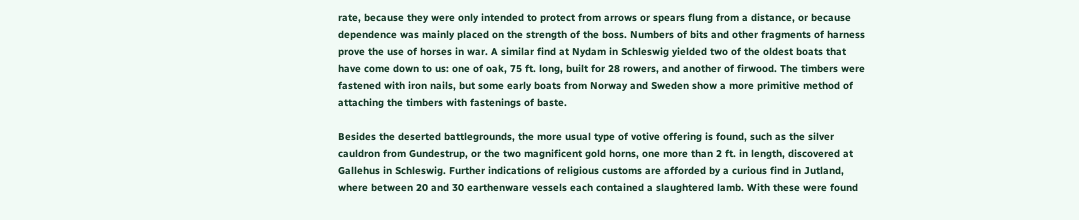rate, because they were only intended to protect from arrows or spears flung from a distance, or because dependence was mainly placed on the strength of the boss. Numbers of bits and other fragments of harness prove the use of horses in war. A similar find at Nydam in Schleswig yielded two of the oldest boats that have come down to us: one of oak, 75 ft. long, built for 28 rowers, and another of firwood. The timbers were fastened with iron nails, but some early boats from Norway and Sweden show a more primitive method of attaching the timbers with fastenings of baste.

Besides the deserted battlegrounds, the more usual type of votive offering is found, such as the silver cauldron from Gundestrup, or the two magnificent gold horns, one more than 2 ft. in length, discovered at Gallehus in Schleswig. Further indications of religious customs are afforded by a curious find in Jutland, where between 20 and 30 earthenware vessels each contained a slaughtered lamb. With these were found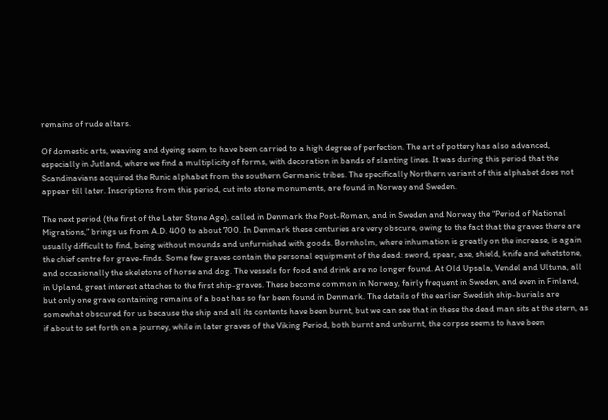remains of rude altars.

Of domestic arts, weaving and dyeing seem to have been carried to a high degree of perfection. The art of pottery has also advanced, especially in Jutland, where we find a multiplicity of forms, with decoration in bands of slanting lines. It was during this period that the Scandinavians acquired the Runic alphabet from the southern Germanic tribes. The specifically Northern variant of this alphabet does not appear till later. Inscriptions from this period, cut into stone monuments, are found in Norway and Sweden.

The next period (the first of the Later Stone Age), called in Denmark the Post-Roman, and in Sweden and Norway the “Period of National Migrations,” brings us from A.D. 400 to about 700. In Denmark these centuries are very obscure, owing to the fact that the graves there are usually difficult to find, being without mounds and unfurnished with goods. Bornholm, where inhumation is greatly on the increase, is again the chief centre for grave-finds. Some few graves contain the personal equipment of the dead: sword, spear, axe, shield, knife and whetstone, and occasionally the skeletons of horse and dog. The vessels for food and drink are no longer found. At Old Upsala, Vendel and Ultuna, all in Upland, great interest attaches to the first ship-graves. These become common in Norway, fairly frequent in Sweden, and even in Finland, but only one grave containing remains of a boat has so far been found in Denmark. The details of the earlier Swedish ship-burials are somewhat obscured for us because the ship and all its contents have been burnt, but we can see that in these the dead man sits at the stern, as if about to set forth on a journey, while in later graves of the Viking Period, both burnt and unburnt, the corpse seems to have been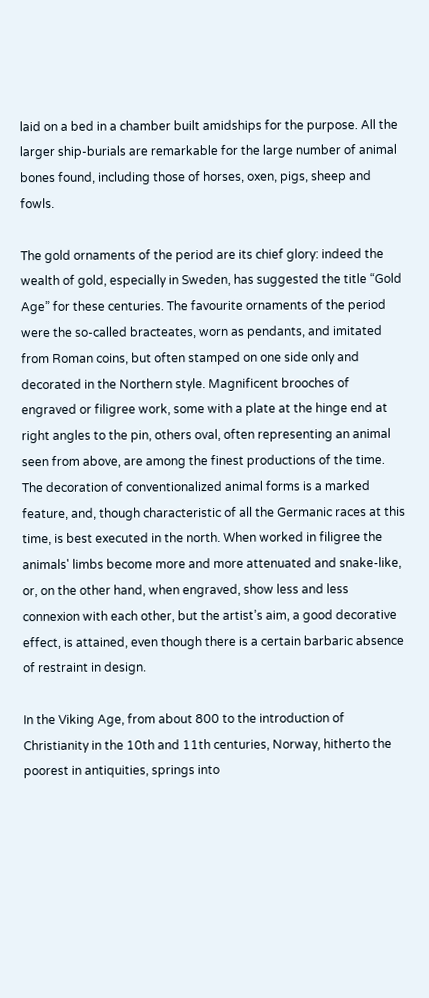laid on a bed in a chamber built amidships for the purpose. All the larger ship-burials are remarkable for the large number of animal bones found, including those of horses, oxen, pigs, sheep and fowls.

The gold ornaments of the period are its chief glory: indeed the wealth of gold, especially in Sweden, has suggested the title “Gold Age” for these centuries. The favourite ornaments of the period were the so-called bracteates, worn as pendants, and imitated from Roman coins, but often stamped on one side only and decorated in the Northern style. Magnificent brooches of engraved or filigree work, some with a plate at the hinge end at right angles to the pin, others oval, often representing an animal seen from above, are among the finest productions of the time. The decoration of conventionalized animal forms is a marked feature, and, though characteristic of all the Germanic races at this time, is best executed in the north. When worked in filigree the animals' limbs become more and more attenuated and snake-like, or, on the other hand, when engraved, show less and less connexion with each other, but the artist’s aim, a good decorative effect, is attained, even though there is a certain barbaric absence of restraint in design.

In the Viking Age, from about 800 to the introduction of Christianity in the 10th and 11th centuries, Norway, hitherto the poorest in antiquities, springs into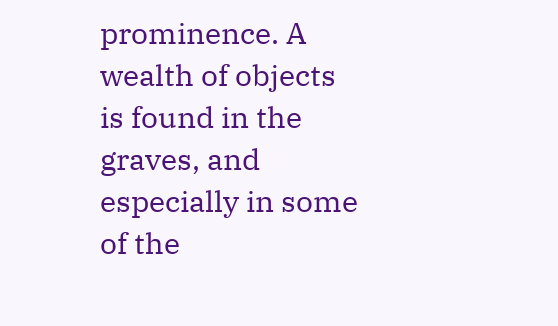prominence. A wealth of objects is found in the graves, and especially in some of the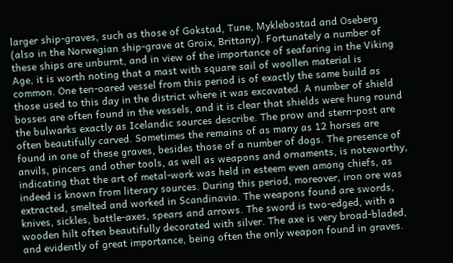larger ship-graves, such as those of Gokstad, Tune, Myklebostad and Oseberg (also in the Norwegian ship-grave at Groix, Brittany). Fortunately a number of these ships are unburnt, and in view of the importance of seafaring in the Viking Age, it is worth noting that a mast with square sail of woollen material is common. One ten-oared vessel from this period is of exactly the same build as those used to this day in the district where it was excavated. A number of shield bosses are often found in the vessels, and it is clear that shields were hung round the bulwarks exactly as Icelandic sources describe. The prow and stern-post are often beautifully carved. Sometimes the remains of as many as 12 horses are found in one of these graves, besides those of a number of dogs. The presence of anvils, pincers and other tools, as well as weapons and ornaments, is noteworthy, indicating that the art of metal-work was held in esteem even among chiefs, as indeed is known from literary sources. During this period, moreover, iron ore was extracted, smelted and worked in Scandinavia. The weapons found are swords, knives, sickles, battle-axes, spears and arrows. The sword is two-edged, with a wooden hilt often beautifully decorated with silver. The axe is very broad-bladed, and evidently of great importance, being often the only weapon found in graves.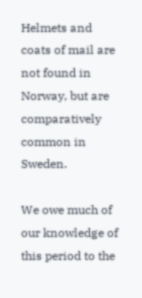Helmets and coats of mail are not found in Norway, but are comparatively common in Sweden.

We owe much of our knowledge of this period to the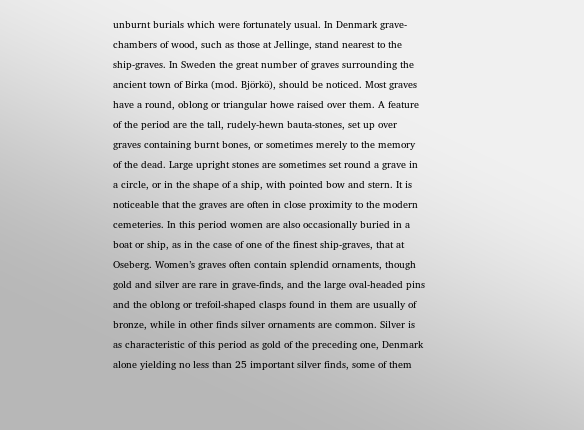unburnt burials which were fortunately usual. In Denmark grave-chambers of wood, such as those at Jellinge, stand nearest to the ship-graves. In Sweden the great number of graves surrounding the ancient town of Birka (mod. Björkö), should be noticed. Most graves have a round, oblong or triangular howe raised over them. A feature of the period are the tall, rudely-hewn bauta-stones, set up over graves containing burnt bones, or sometimes merely to the memory of the dead. Large upright stones are sometimes set round a grave in a circle, or in the shape of a ship, with pointed bow and stern. It is noticeable that the graves are often in close proximity to the modern cemeteries. In this period women are also occasionally buried in a boat or ship, as in the case of one of the finest ship-graves, that at Oseberg. Women’s graves often contain splendid ornaments, though gold and silver are rare in grave-finds, and the large oval-headed pins and the oblong or trefoil-shaped clasps found in them are usually of bronze, while in other finds silver ornaments are common. Silver is as characteristic of this period as gold of the preceding one, Denmark alone yielding no less than 25 important silver finds, some of them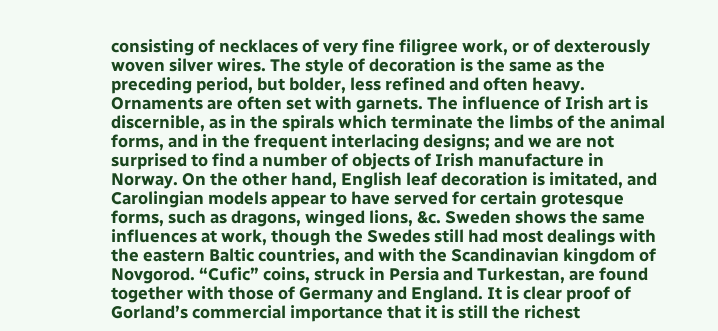consisting of necklaces of very fine filigree work, or of dexterously woven silver wires. The style of decoration is the same as the preceding period, but bolder, less refined and often heavy. Ornaments are often set with garnets. The influence of Irish art is discernible, as in the spirals which terminate the limbs of the animal forms, and in the frequent interlacing designs; and we are not surprised to find a number of objects of Irish manufacture in Norway. On the other hand, English leaf decoration is imitated, and Carolingian models appear to have served for certain grotesque forms, such as dragons, winged lions, &c. Sweden shows the same influences at work, though the Swedes still had most dealings with the eastern Baltic countries, and with the Scandinavian kingdom of Novgorod. “Cufic” coins, struck in Persia and Turkestan, are found together with those of Germany and England. It is clear proof of Gorland’s commercial importance that it is still the richest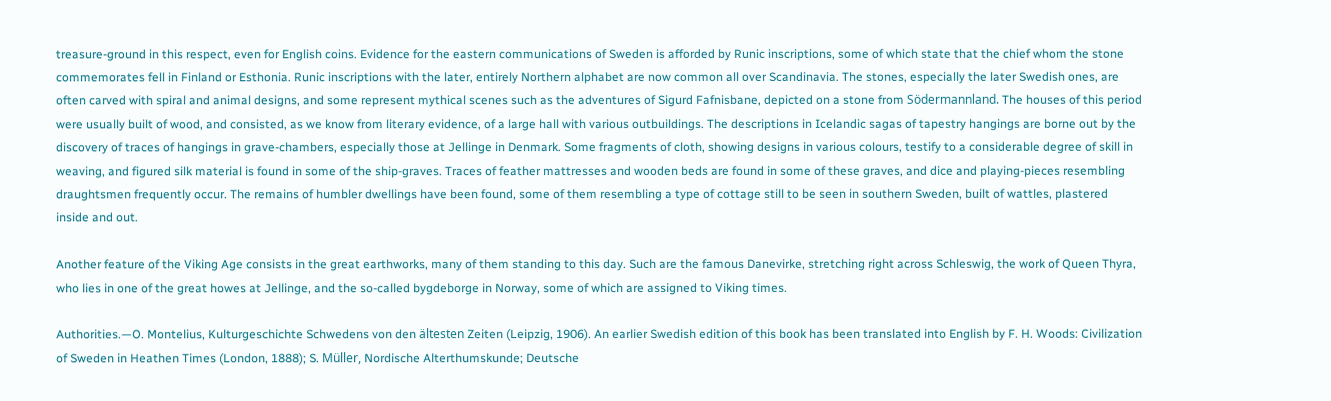treasure-ground in this respect, even for English coins. Evidence for the eastern communications of Sweden is afforded by Runic inscriptions, some of which state that the chief whom the stone commemorates fell in Finland or Esthonia. Runic inscriptions with the later, entirely Northern alphabet are now common all over Scandinavia. The stones, especially the later Swedish ones, are often carved with spiral and animal designs, and some represent mythical scenes such as the adventures of Sigurd Fafnisbane, depicted on a stone from Södermannland. The houses of this period were usually built of wood, and consisted, as we know from literary evidence, of a large hall with various outbuildings. The descriptions in Icelandic sagas of tapestry hangings are borne out by the discovery of traces of hangings in grave-chambers, especially those at Jellinge in Denmark. Some fragments of cloth, showing designs in various colours, testify to a considerable degree of skill in weaving, and figured silk material is found in some of the ship-graves. Traces of feather mattresses and wooden beds are found in some of these graves, and dice and playing-pieces resembling draughtsmen frequently occur. The remains of humbler dwellings have been found, some of them resembling a type of cottage still to be seen in southern Sweden, built of wattles, plastered inside and out.

Another feature of the Viking Age consists in the great earthworks, many of them standing to this day. Such are the famous Danevirke, stretching right across Schleswig, the work of Queen Thyra, who lies in one of the great howes at Jellinge, and the so-called bygdeborge in Norway, some of which are assigned to Viking times.

Authorities.—O. Montelius, Kulturgeschichte Schwedens von den ältesten Zeiten (Leipzig, 1906). An earlier Swedish edition of this book has been translated into English by F. H. Woods: Civilization of Sweden in Heathen Times (London, 1888); S. Müller, Nordische Alterthumskunde; Deutsche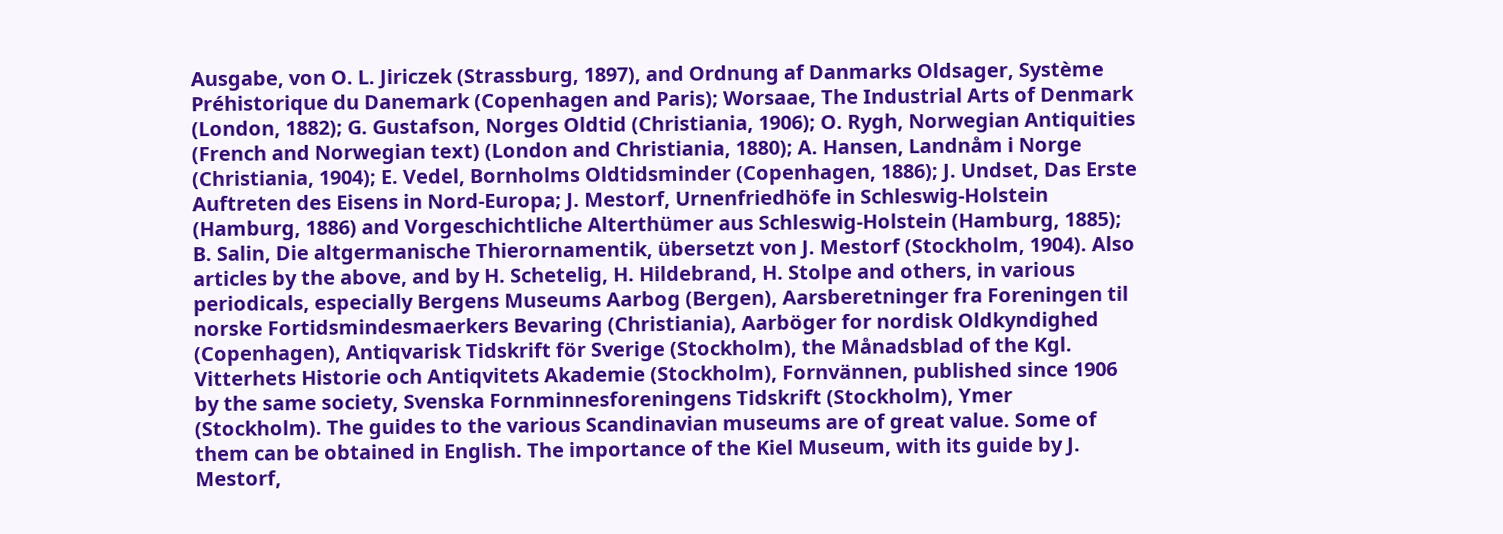Ausgabe, von O. L. Jiriczek (Strassburg, 1897), and Ordnung af Danmarks Oldsager, Système Préhistorique du Danemark (Copenhagen and Paris); Worsaae, The Industrial Arts of Denmark (London, 1882); G. Gustafson, Norges Oldtid (Christiania, 1906); O. Rygh, Norwegian Antiquities (French and Norwegian text) (London and Christiania, 1880); A. Hansen, Landnåm i Norge (Christiania, 1904); E. Vedel, Bornholms Oldtidsminder (Copenhagen, 1886); J. Undset, Das Erste Auftreten des Eisens in Nord-Europa; J. Mestorf, Urnenfriedhöfe in Schleswig-Holstein (Hamburg, 1886) and Vorgeschichtliche Alterthümer aus Schleswig-Holstein (Hamburg, 1885); B. Salin, Die altgermanische Thierornamentik, übersetzt von J. Mestorf (Stockholm, 1904). Also articles by the above, and by H. Schetelig, H. Hildebrand, H. Stolpe and others, in various periodicals, especially Bergens Museums Aarbog (Bergen), Aarsberetninger fra Foreningen til norske Fortidsmindesmaerkers Bevaring (Christiania), Aarböger for nordisk Oldkyndighed (Copenhagen), Antiqvarisk Tidskrift för Sverige (Stockholm), the Månadsblad of the Kgl. Vitterhets Historie och Antiqvitets Akademie (Stockholm), Fornvännen, published since 1906 by the same society, Svenska Fornminnesforeningens Tidskrift (Stockholm), Ymer (Stockholm). The guides to the various Scandinavian museums are of great value. Some of them can be obtained in English. The importance of the Kiel Museum, with its guide by J. Mestorf,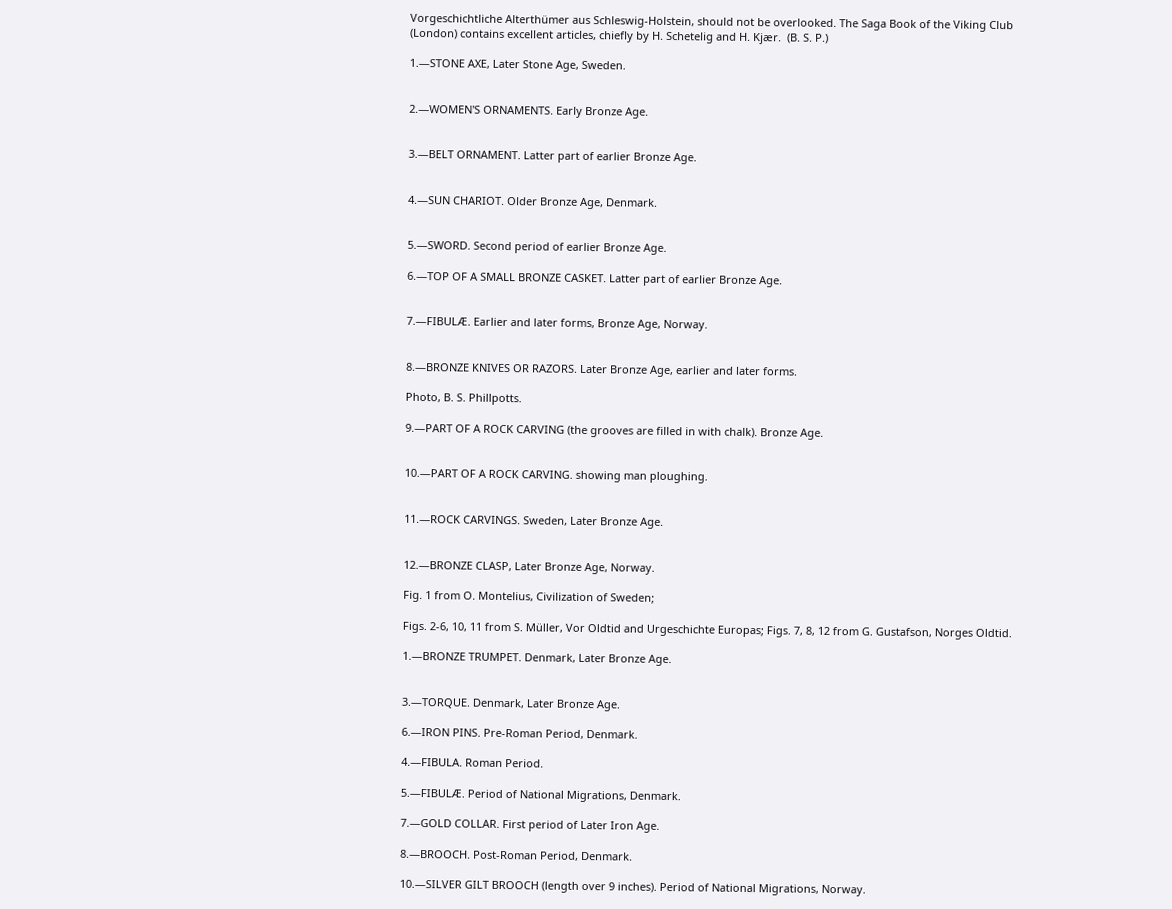Vorgeschichtliche Alterthümer aus Schleswig-Holstein, should not be overlooked. The Saga Book of the Viking Club (London) contains excellent articles, chiefly by H. Schetelig and H. Kjær.  (B. S. P.)

1.—STONE AXE, Later Stone Age, Sweden.


2.—WOMEN'S ORNAMENTS. Early Bronze Age.


3.—BELT ORNAMENT. Latter part of earlier Bronze Age.


4.—SUN CHARIOT. Older Bronze Age, Denmark.


5.—SWORD. Second period of earlier Bronze Age.

6.—TOP OF A SMALL BRONZE CASKET. Latter part of earlier Bronze Age.


7.—FIBULÆ. Earlier and later forms, Bronze Age, Norway.


8.—BRONZE KNIVES OR RAZORS. Later Bronze Age, earlier and later forms.

Photo, B. S. Phillpotts.

9.—PART OF A ROCK CARVING (the grooves are filled in with chalk). Bronze Age.


10.—PART OF A ROCK CARVING. showing man ploughing.


11.—ROCK CARVINGS. Sweden, Later Bronze Age.


12.—BRONZE CLASP, Later Bronze Age, Norway.

Fig. 1 from O. Montelius, Civilization of Sweden;

Figs. 2-6, 10, 11 from S. Müller, Vor Oldtid and Urgeschichte Europas; Figs. 7, 8, 12 from G. Gustafson, Norges Oldtid.

1.—BRONZE TRUMPET. Denmark, Later Bronze Age.


3.—TORQUE. Denmark, Later Bronze Age.

6.—IRON PINS. Pre-Roman Period, Denmark.

4.—FIBULA. Roman Period.

5.—FIBULÆ. Period of National Migrations, Denmark.

7.—GOLD COLLAR. First period of Later Iron Age.

8.—BROOCH. Post-Roman Period, Denmark.

10.—SILVER GILT BROOCH (length over 9 inches). Period of National Migrations, Norway.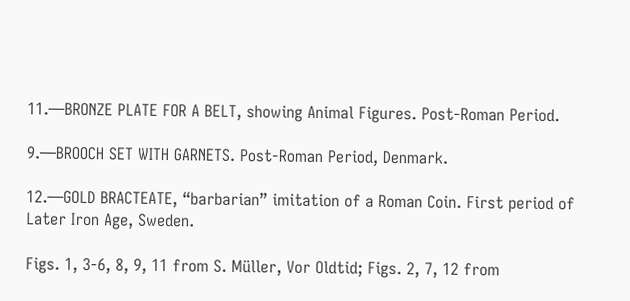11.—BRONZE PLATE FOR A BELT, showing Animal Figures. Post-Roman Period.

9.—BROOCH SET WITH GARNETS. Post-Roman Period, Denmark.

12.—GOLD BRACTEATE, “barbarian” imitation of a Roman Coin. First period of Later Iron Age, Sweden.

Figs. 1, 3-6, 8, 9, 11 from S. Müller, Vor Oldtid; Figs. 2, 7, 12 from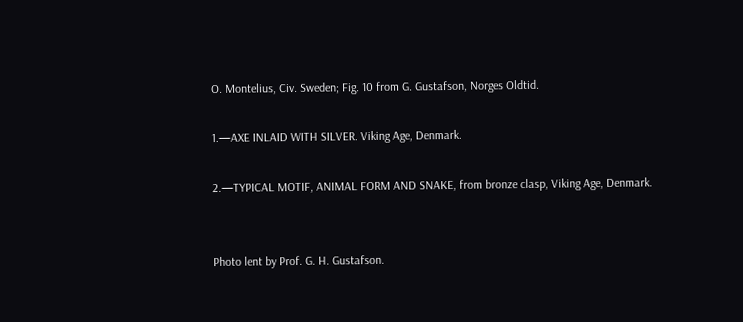O. Montelius, Civ. Sweden; Fig. 10 from G. Gustafson, Norges Oldtid.

1.—AXE INLAID WITH SILVER. Viking Age, Denmark.

2.—TYPICAL MOTIF, ANIMAL FORM AND SNAKE, from bronze clasp, Viking Age, Denmark.


Photo lent by Prof. G. H. Gustafson.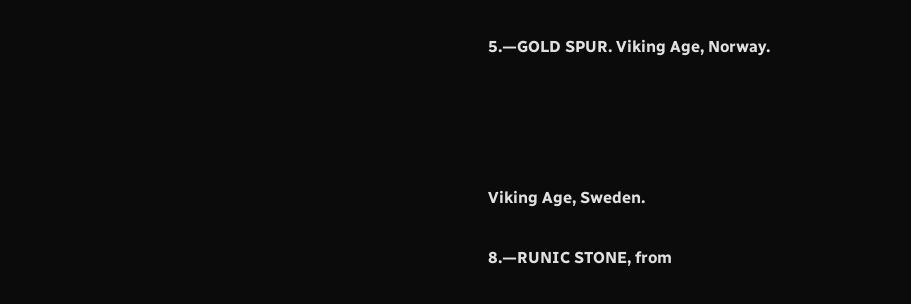5.—GOLD SPUR. Viking Age, Norway.




Viking Age, Sweden.

8.—RUNIC STONE, from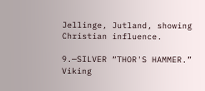Jellinge, Jutland, showing Christian influence.

9.—SILVER “THOR'S HAMMER.” Viking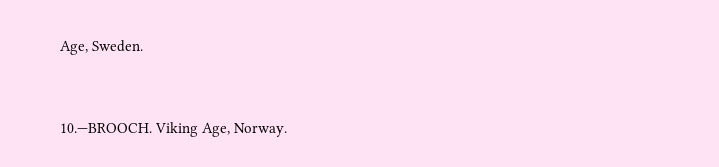Age, Sweden.


10.—BROOCH. Viking Age, Norway.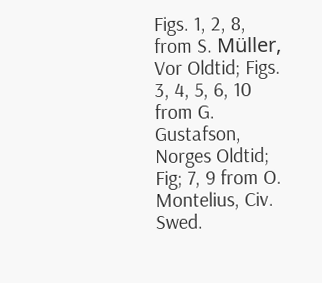Figs. 1, 2, 8, from S. Müller, Vor Oldtid; Figs. 3, 4, 5, 6, 10 from G. Gustafson, Norges Oldtid; Fig; 7, 9 from O. Montelius, Civ. Swed.